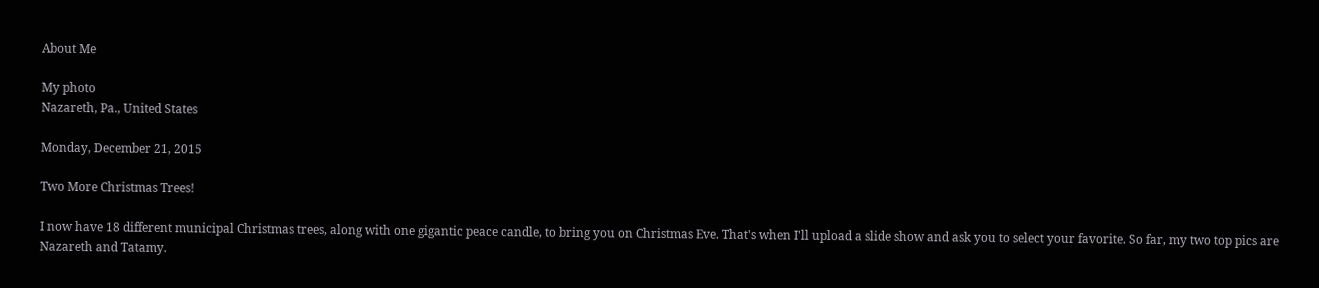About Me

My photo
Nazareth, Pa., United States

Monday, December 21, 2015

Two More Christmas Trees!

I now have 18 different municipal Christmas trees, along with one gigantic peace candle, to bring you on Christmas Eve. That's when I'll upload a slide show and ask you to select your favorite. So far, my two top pics are Nazareth and Tatamy.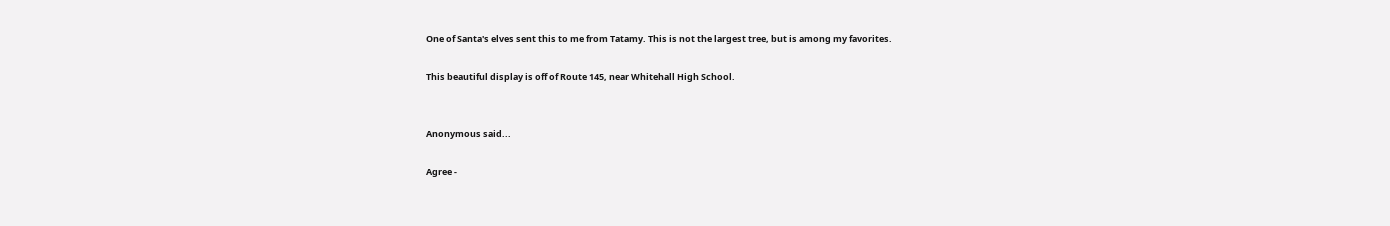One of Santa's elves sent this to me from Tatamy. This is not the largest tree, but is among my favorites.

This beautiful display is off of Route 145, near Whitehall High School.


Anonymous said...

Agree -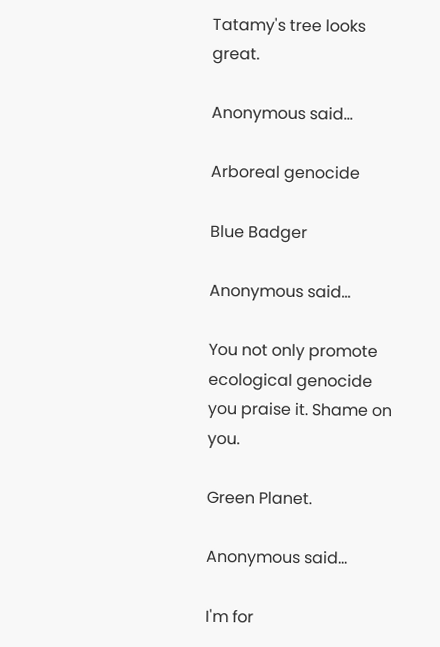Tatamy's tree looks great.

Anonymous said...

Arboreal genocide

Blue Badger

Anonymous said...

You not only promote ecological genocide you praise it. Shame on you.

Green Planet.

Anonymous said...

I'm for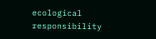ecological responsibility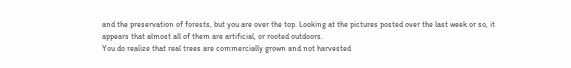and the preservation of forests, but you are over the top. Looking at the pictures posted over the last week or so, it appears that almost all of them are artificial, or rooted outdoors.
You do realize that real trees are commercially grown and not harvested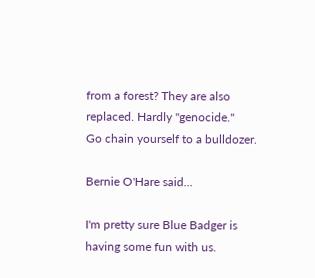from a forest? They are also replaced. Hardly "genocide."
Go chain yourself to a bulldozer.

Bernie O'Hare said...

I'm pretty sure Blue Badger is having some fun with us.